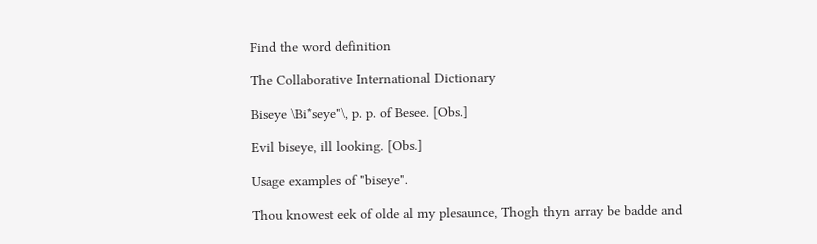Find the word definition

The Collaborative International Dictionary

Biseye \Bi*seye"\, p. p. of Besee. [Obs.]

Evil biseye, ill looking. [Obs.]

Usage examples of "biseye".

Thou knowest eek of olde al my plesaunce, Thogh thyn array be badde and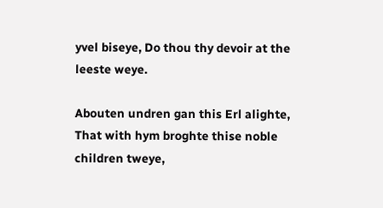yvel biseye, Do thou thy devoir at the leeste weye.

Abouten undren gan this Erl alighte, That with hym broghte thise noble children tweye,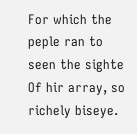For which the peple ran to seen the sighte Of hir array, so richely biseye.